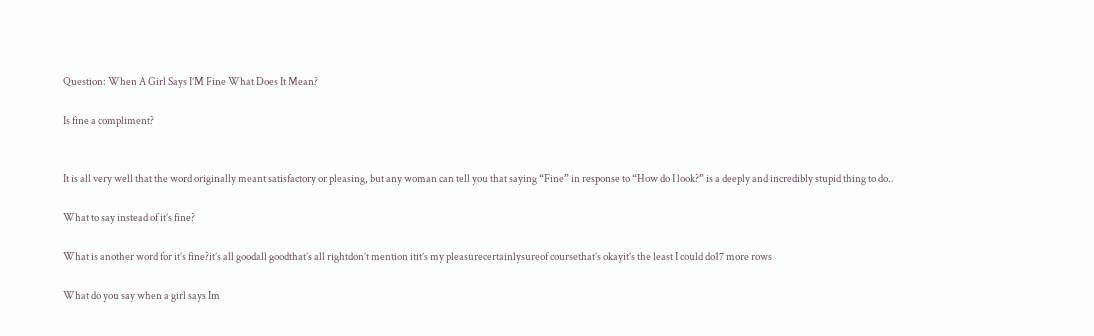Question: When A Girl Says I’M Fine What Does It Mean?

Is fine a compliment?


It is all very well that the word originally meant satisfactory or pleasing, but any woman can tell you that saying “Fine” in response to “How do I look?” is a deeply and incredibly stupid thing to do..

What to say instead of it’s fine?

What is another word for it’s fine?it’s all goodall goodthat’s all rightdon’t mention itit’s my pleasurecertainlysureof coursethat’s okayit’s the least I could do17 more rows

What do you say when a girl says Im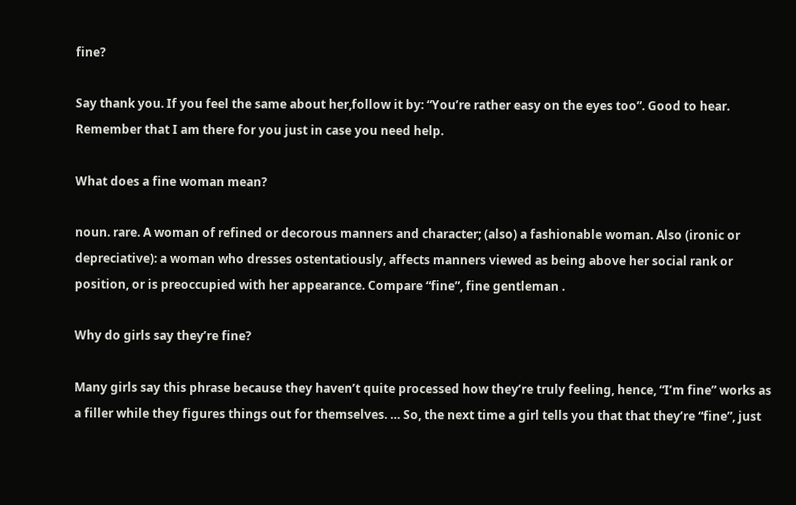fine?

Say thank you. If you feel the same about her,follow it by: “You’re rather easy on the eyes too”. Good to hear. Remember that I am there for you just in case you need help.

What does a fine woman mean?

noun. rare. A woman of refined or decorous manners and character; (also) a fashionable woman. Also (ironic or depreciative): a woman who dresses ostentatiously, affects manners viewed as being above her social rank or position, or is preoccupied with her appearance. Compare “fine”, fine gentleman .

Why do girls say they’re fine?

Many girls say this phrase because they haven’t quite processed how they’re truly feeling, hence, “I’m fine” works as a filler while they figures things out for themselves. … So, the next time a girl tells you that that they’re “fine”, just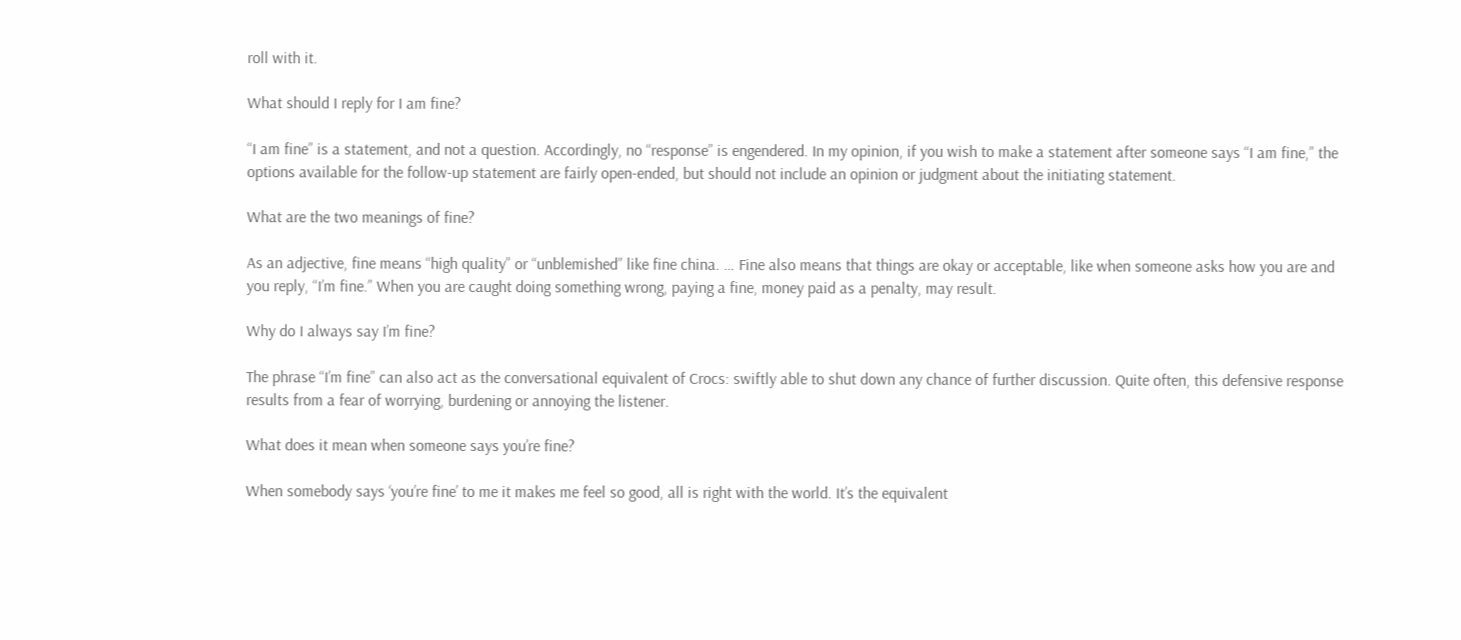roll with it.

What should I reply for I am fine?

“I am fine” is a statement, and not a question. Accordingly, no “response” is engendered. In my opinion, if you wish to make a statement after someone says “I am fine,” the options available for the follow-up statement are fairly open-ended, but should not include an opinion or judgment about the initiating statement.

What are the two meanings of fine?

As an adjective, fine means “high quality” or “unblemished” like fine china. … Fine also means that things are okay or acceptable, like when someone asks how you are and you reply, “I’m fine.” When you are caught doing something wrong, paying a fine, money paid as a penalty, may result.

Why do I always say I’m fine?

The phrase “I’m fine” can also act as the conversational equivalent of Crocs: swiftly able to shut down any chance of further discussion. Quite often, this defensive response results from a fear of worrying, burdening or annoying the listener.

What does it mean when someone says you’re fine?

When somebody says ‘you’re fine’ to me it makes me feel so good, all is right with the world. It’s the equivalent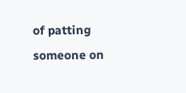of patting someone on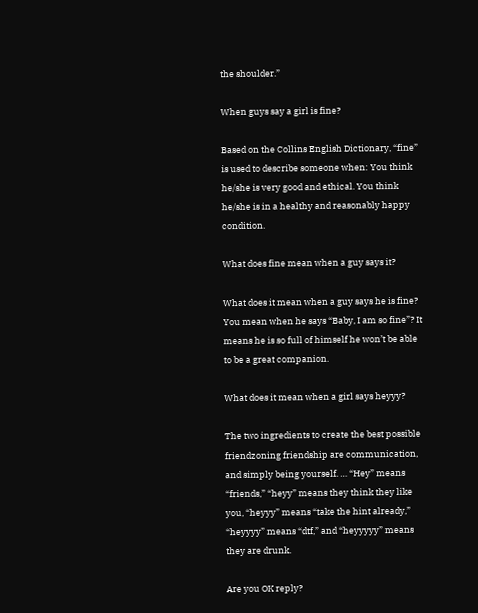the shoulder.”

When guys say a girl is fine?

Based on the Collins English Dictionary, “fine” is used to describe someone when: You think he/she is very good and ethical. You think he/she is in a healthy and reasonably happy condition.

What does fine mean when a guy says it?

What does it mean when a guy says he is fine? You mean when he says “Baby, I am so fine”? It means he is so full of himself he won’t be able to be a great companion.

What does it mean when a girl says heyyy?

The two ingredients to create the best possible friendzoning friendship are communication, and simply being yourself. … “Hey” means “friends,” “heyy” means they think they like you, “heyyy” means “take the hint already,” “heyyyy” means “dtf,” and “heyyyyy” means they are drunk.

Are you OK reply?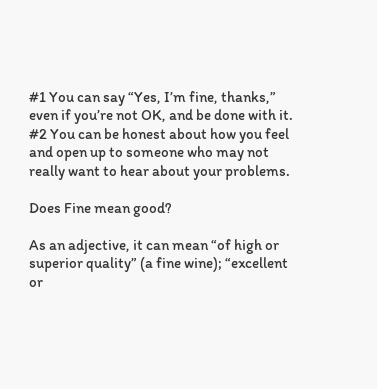#1 You can say “Yes, I’m fine, thanks,” even if you’re not OK, and be done with it. #2 You can be honest about how you feel and open up to someone who may not really want to hear about your problems.

Does Fine mean good?

As an adjective, it can mean “of high or superior quality” (a fine wine); “excellent or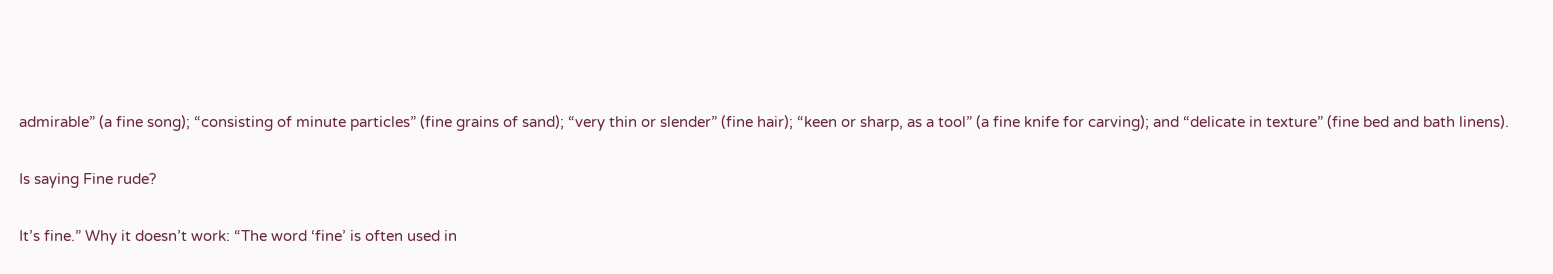admirable” (a fine song); “consisting of minute particles” (fine grains of sand); “very thin or slender” (fine hair); “keen or sharp, as a tool” (a fine knife for carving); and “delicate in texture” (fine bed and bath linens).

Is saying Fine rude?

It’s fine.” Why it doesn’t work: “The word ‘fine’ is often used in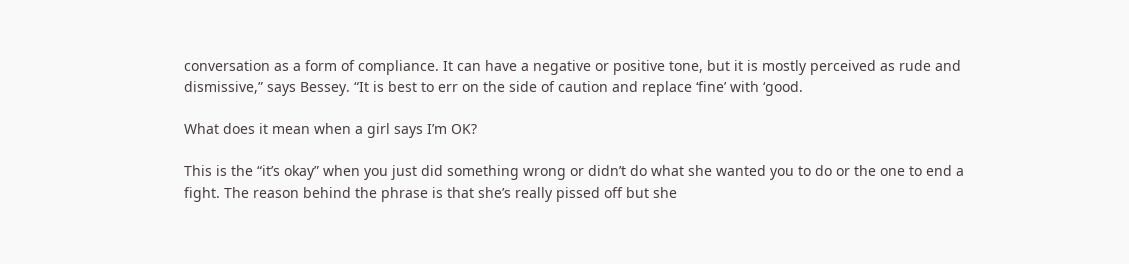conversation as a form of compliance. It can have a negative or positive tone, but it is mostly perceived as rude and dismissive,” says Bessey. “It is best to err on the side of caution and replace ‘fine’ with ‘good.

What does it mean when a girl says I’m OK?

This is the “it’s okay” when you just did something wrong or didn’t do what she wanted you to do or the one to end a fight. The reason behind the phrase is that she’s really pissed off but she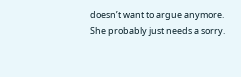doesn’t want to argue anymore. She probably just needs a sorry.